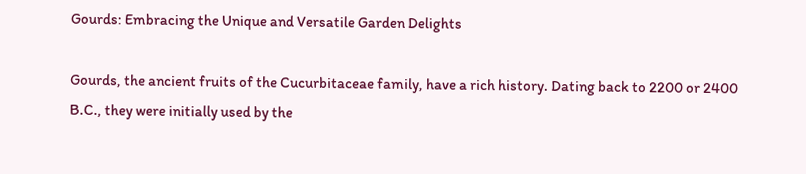Gourds: Embracing the Unique and Versatile Garden Delights

Gourds, the ancient fruits of the Cucurbitaceae family, have a rich history. Dating back to 2200 or 2400 B.C., they were initially used by the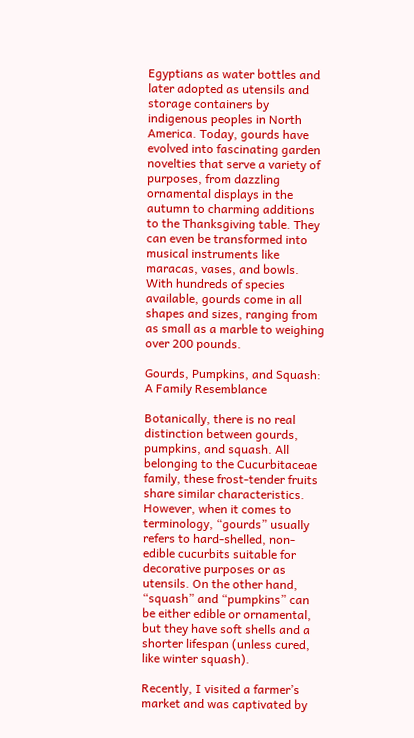Egyptians as water bottles and later adopted as utensils and storage containers by indigenous peoples in North America. Today, gourds have evolved into fascinating garden novelties that serve a variety of purposes, from dazzling ornamental displays in the autumn to charming additions to the Thanksgiving table. They can even be transformed into musical instruments like maracas, vases, and bowls. With hundreds of species available, gourds come in all shapes and sizes, ranging from as small as a marble to weighing over 200 pounds.

Gourds, Pumpkins, and Squash: A Family Resemblance

Botanically, there is no real distinction between gourds, pumpkins, and squash. All belonging to the Cucurbitaceae family, these frost-tender fruits share similar characteristics. However, when it comes to terminology, “gourds” usually refers to hard-shelled, non-edible cucurbits suitable for decorative purposes or as utensils. On the other hand, “squash” and “pumpkins” can be either edible or ornamental, but they have soft shells and a shorter lifespan (unless cured, like winter squash).

Recently, I visited a farmer’s market and was captivated by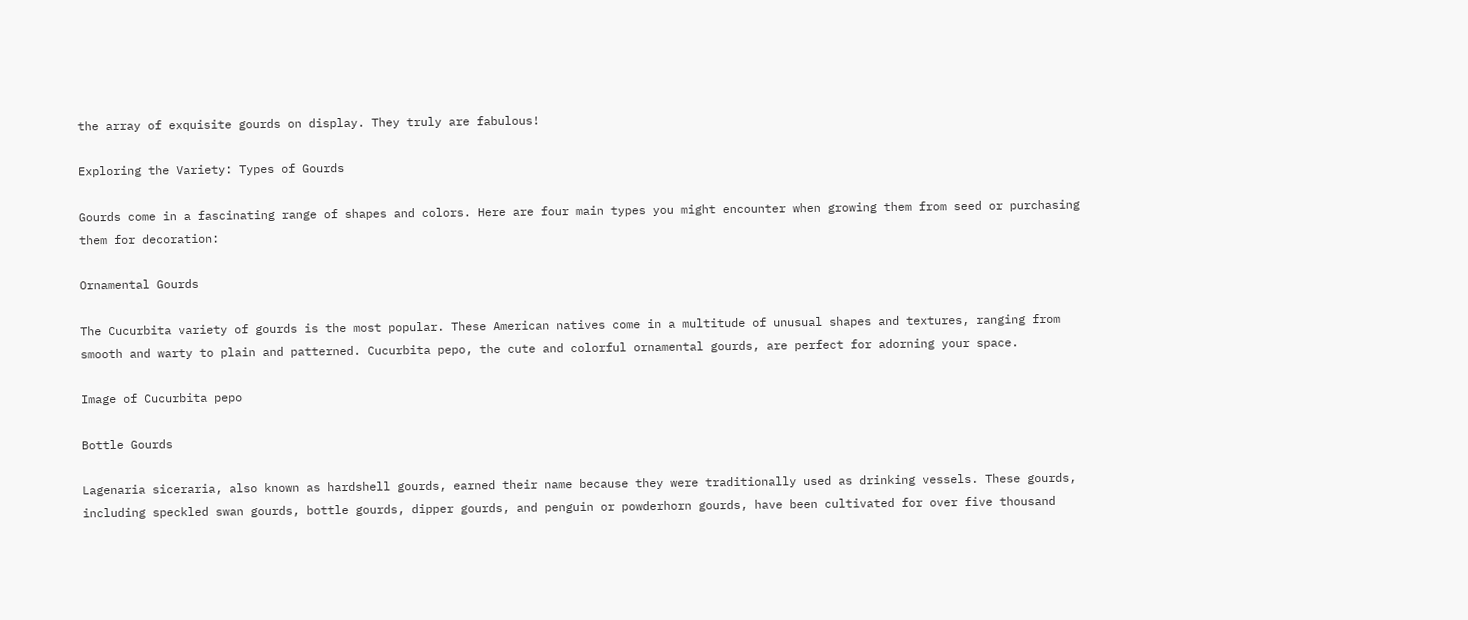the array of exquisite gourds on display. They truly are fabulous!

Exploring the Variety: Types of Gourds

Gourds come in a fascinating range of shapes and colors. Here are four main types you might encounter when growing them from seed or purchasing them for decoration:

Ornamental Gourds

The Cucurbita variety of gourds is the most popular. These American natives come in a multitude of unusual shapes and textures, ranging from smooth and warty to plain and patterned. Cucurbita pepo, the cute and colorful ornamental gourds, are perfect for adorning your space.

Image of Cucurbita pepo

Bottle Gourds

Lagenaria siceraria, also known as hardshell gourds, earned their name because they were traditionally used as drinking vessels. These gourds, including speckled swan gourds, bottle gourds, dipper gourds, and penguin or powderhorn gourds, have been cultivated for over five thousand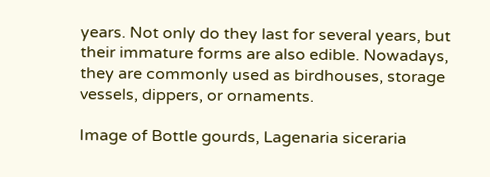years. Not only do they last for several years, but their immature forms are also edible. Nowadays, they are commonly used as birdhouses, storage vessels, dippers, or ornaments.

Image of Bottle gourds, Lagenaria siceraria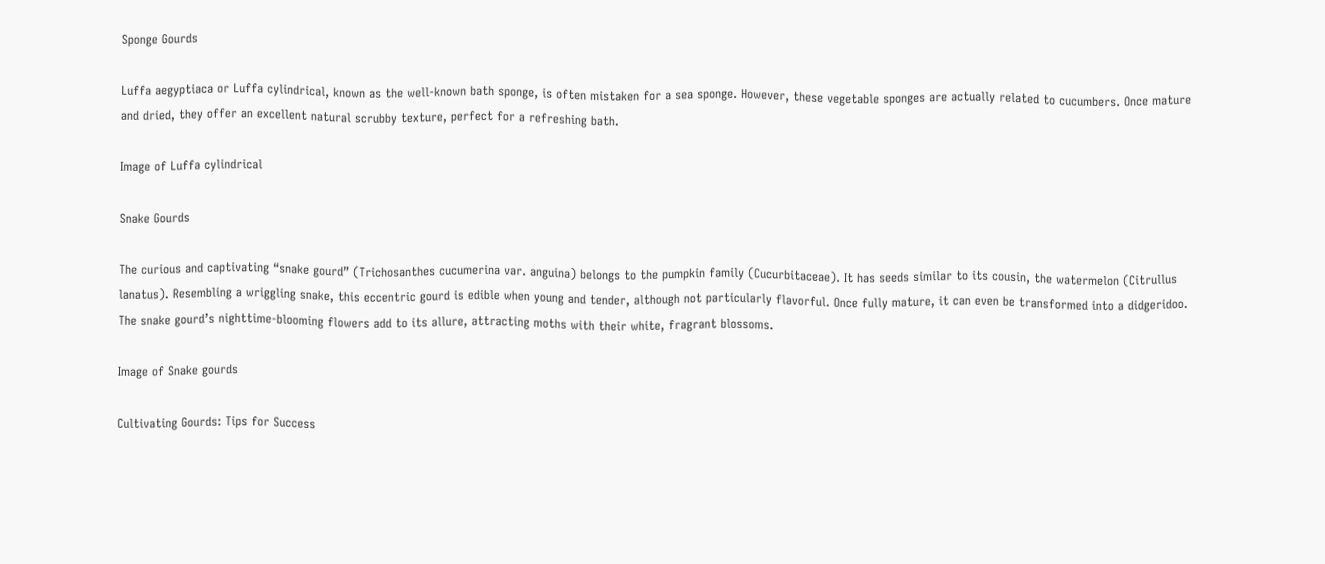Sponge Gourds

Luffa aegyptiaca or Luffa cylindrical, known as the well-known bath sponge, is often mistaken for a sea sponge. However, these vegetable sponges are actually related to cucumbers. Once mature and dried, they offer an excellent natural scrubby texture, perfect for a refreshing bath.

Image of Luffa cylindrical

Snake Gourds

The curious and captivating “snake gourd” (Trichosanthes cucumerina var. anguina) belongs to the pumpkin family (Cucurbitaceae). It has seeds similar to its cousin, the watermelon (Citrullus lanatus). Resembling a wriggling snake, this eccentric gourd is edible when young and tender, although not particularly flavorful. Once fully mature, it can even be transformed into a didgeridoo. The snake gourd’s nighttime-blooming flowers add to its allure, attracting moths with their white, fragrant blossoms.

Image of Snake gourds

Cultivating Gourds: Tips for Success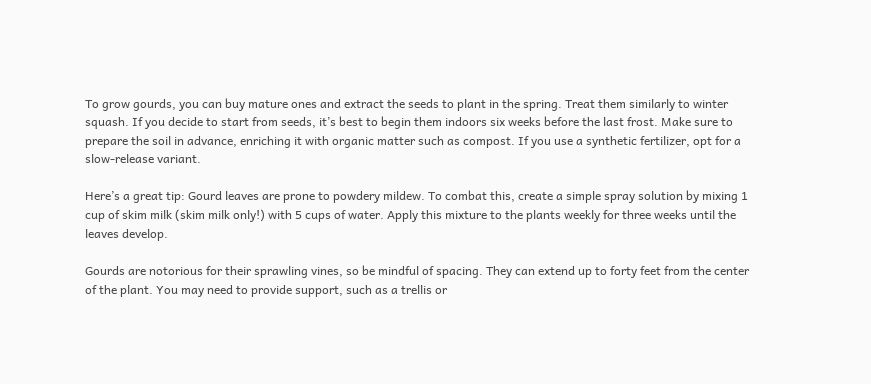To grow gourds, you can buy mature ones and extract the seeds to plant in the spring. Treat them similarly to winter squash. If you decide to start from seeds, it’s best to begin them indoors six weeks before the last frost. Make sure to prepare the soil in advance, enriching it with organic matter such as compost. If you use a synthetic fertilizer, opt for a slow-release variant.

Here’s a great tip: Gourd leaves are prone to powdery mildew. To combat this, create a simple spray solution by mixing 1 cup of skim milk (skim milk only!) with 5 cups of water. Apply this mixture to the plants weekly for three weeks until the leaves develop.

Gourds are notorious for their sprawling vines, so be mindful of spacing. They can extend up to forty feet from the center of the plant. You may need to provide support, such as a trellis or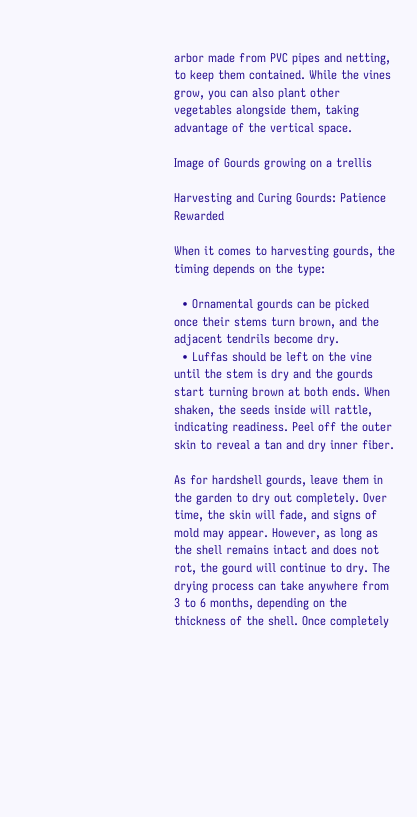arbor made from PVC pipes and netting, to keep them contained. While the vines grow, you can also plant other vegetables alongside them, taking advantage of the vertical space.

Image of Gourds growing on a trellis

Harvesting and Curing Gourds: Patience Rewarded

When it comes to harvesting gourds, the timing depends on the type:

  • Ornamental gourds can be picked once their stems turn brown, and the adjacent tendrils become dry.
  • Luffas should be left on the vine until the stem is dry and the gourds start turning brown at both ends. When shaken, the seeds inside will rattle, indicating readiness. Peel off the outer skin to reveal a tan and dry inner fiber.

As for hardshell gourds, leave them in the garden to dry out completely. Over time, the skin will fade, and signs of mold may appear. However, as long as the shell remains intact and does not rot, the gourd will continue to dry. The drying process can take anywhere from 3 to 6 months, depending on the thickness of the shell. Once completely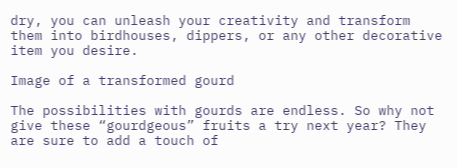dry, you can unleash your creativity and transform them into birdhouses, dippers, or any other decorative item you desire.

Image of a transformed gourd

The possibilities with gourds are endless. So why not give these “gourdgeous” fruits a try next year? They are sure to add a touch of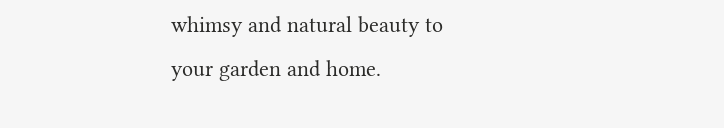whimsy and natural beauty to your garden and home.